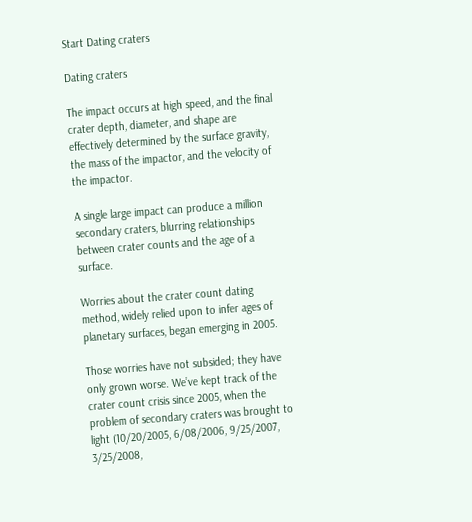Start Dating craters

Dating craters

The impact occurs at high speed, and the final crater depth, diameter, and shape are effectively determined by the surface gravity, the mass of the impactor, and the velocity of the impactor.

A single large impact can produce a million secondary craters, blurring relationships between crater counts and the age of a surface.

Worries about the crater count dating method, widely relied upon to infer ages of planetary surfaces, began emerging in 2005.

Those worries have not subsided; they have only grown worse. We’ve kept track of the crater count crisis since 2005, when the problem of secondary craters was brought to light (10/20/2005, 6/08/2006, 9/25/2007, 3/25/2008,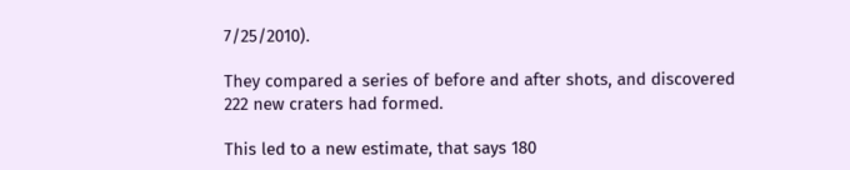7/25/2010).

They compared a series of before and after shots, and discovered 222 new craters had formed.

This led to a new estimate, that says 180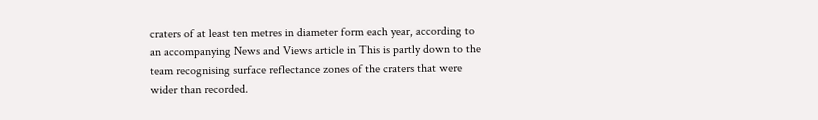craters of at least ten metres in diameter form each year, according to an accompanying News and Views article in This is partly down to the team recognising surface reflectance zones of the craters that were wider than recorded.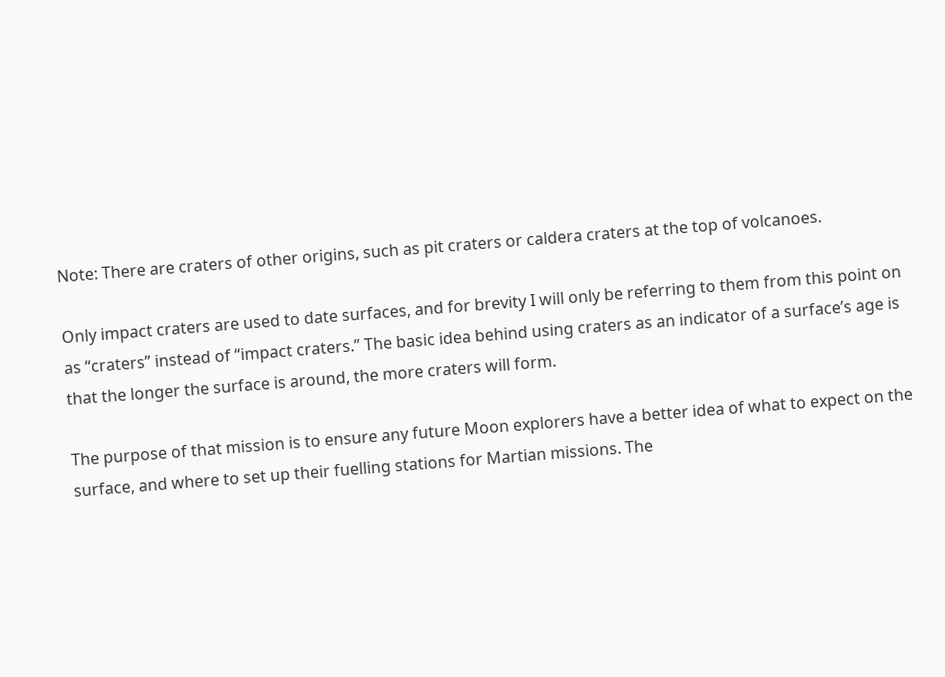Note: There are craters of other origins, such as pit craters or caldera craters at the top of volcanoes.

Only impact craters are used to date surfaces, and for brevity I will only be referring to them from this point on as “craters” instead of “impact craters.” The basic idea behind using craters as an indicator of a surface’s age is that the longer the surface is around, the more craters will form.

The purpose of that mission is to ensure any future Moon explorers have a better idea of what to expect on the surface, and where to set up their fuelling stations for Martian missions. The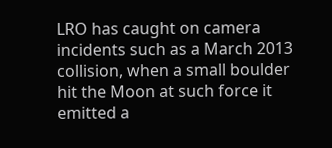LRO has caught on camera incidents such as a March 2013 collision, when a small boulder hit the Moon at such force it emitted a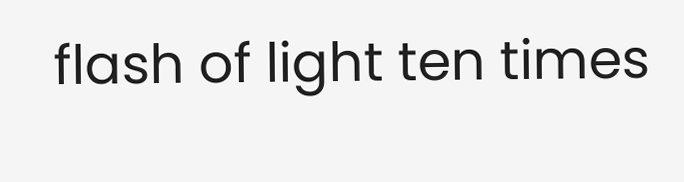flash of light ten times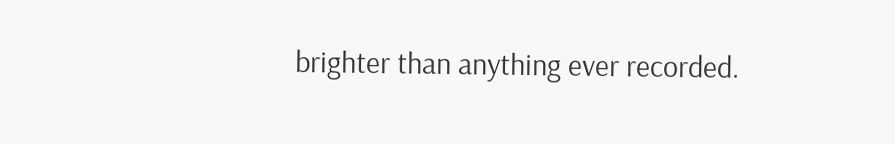brighter than anything ever recorded.